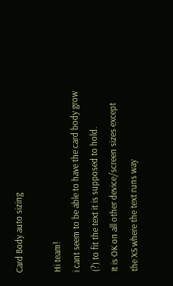Card Body auto sizing

Hi team!
i cant seem to be able to have the card body grow (?) to fit the text it is supposed to hold.
It is OK on all other device/screen sizes except the XS where the text runs way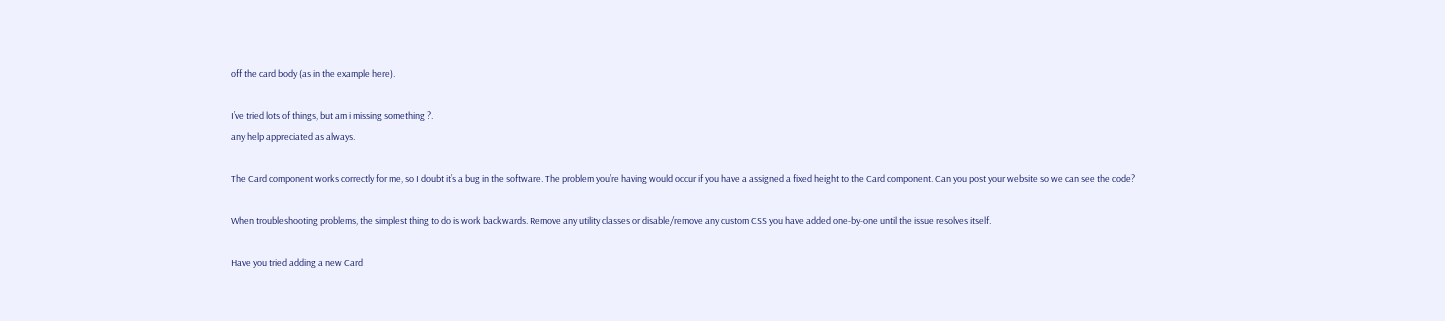off the card body (as in the example here).

I’ve tried lots of things, but am i missing something ?.
any help appreciated as always.

The Card component works correctly for me, so I doubt it’s a bug in the software. The problem you’re having would occur if you have a assigned a fixed height to the Card component. Can you post your website so we can see the code?

When troubleshooting problems, the simplest thing to do is work backwards. Remove any utility classes or disable/remove any custom CSS you have added one-by-one until the issue resolves itself.

Have you tried adding a new Card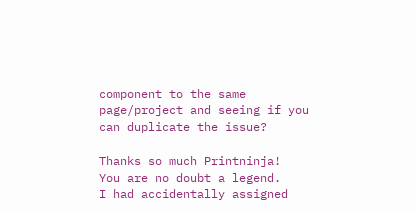component to the same page/project and seeing if you can duplicate the issue?

Thanks so much Printninja!
You are no doubt a legend.
I had accidentally assigned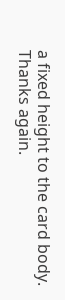a fixed height to the card body.
Thanks again.